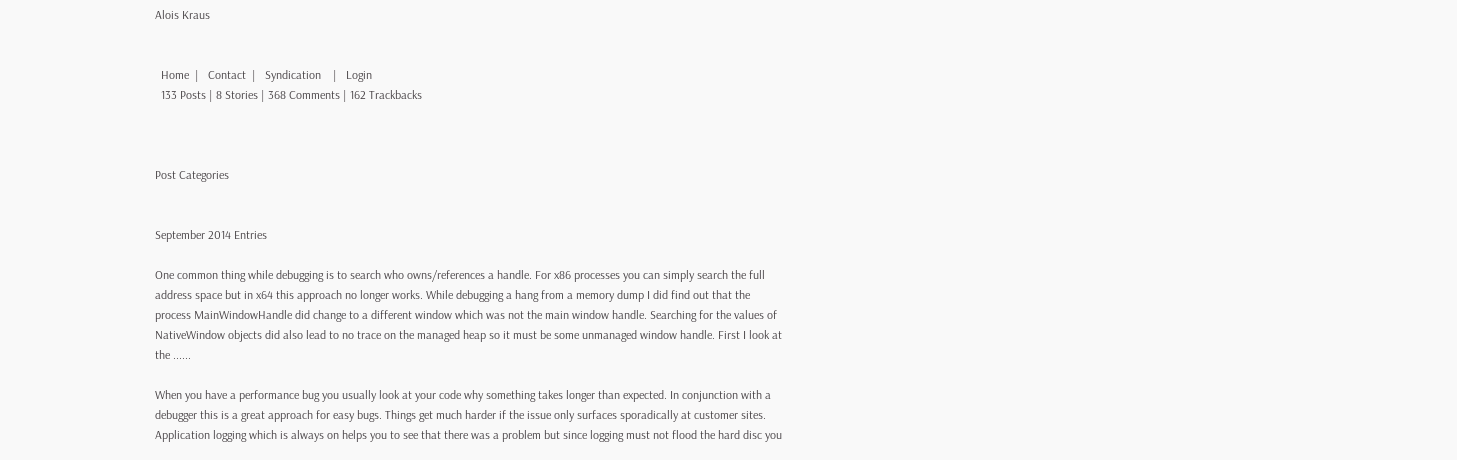Alois Kraus


  Home  |   Contact  |   Syndication    |   Login
  133 Posts | 8 Stories | 368 Comments | 162 Trackbacks



Post Categories


September 2014 Entries

One common thing while debugging is to search who owns/references a handle. For x86 processes you can simply search the full address space but in x64 this approach no longer works. While debugging a hang from a memory dump I did find out that the process MainWindowHandle did change to a different window which was not the main window handle. Searching for the values of NativeWindow objects did also lead to no trace on the managed heap so it must be some unmanaged window handle. First I look at the ......

When you have a performance bug you usually look at your code why something takes longer than expected. In conjunction with a debugger this is a great approach for easy bugs. Things get much harder if the issue only surfaces sporadically at customer sites. Application logging which is always on helps you to see that there was a problem but since logging must not flood the hard disc you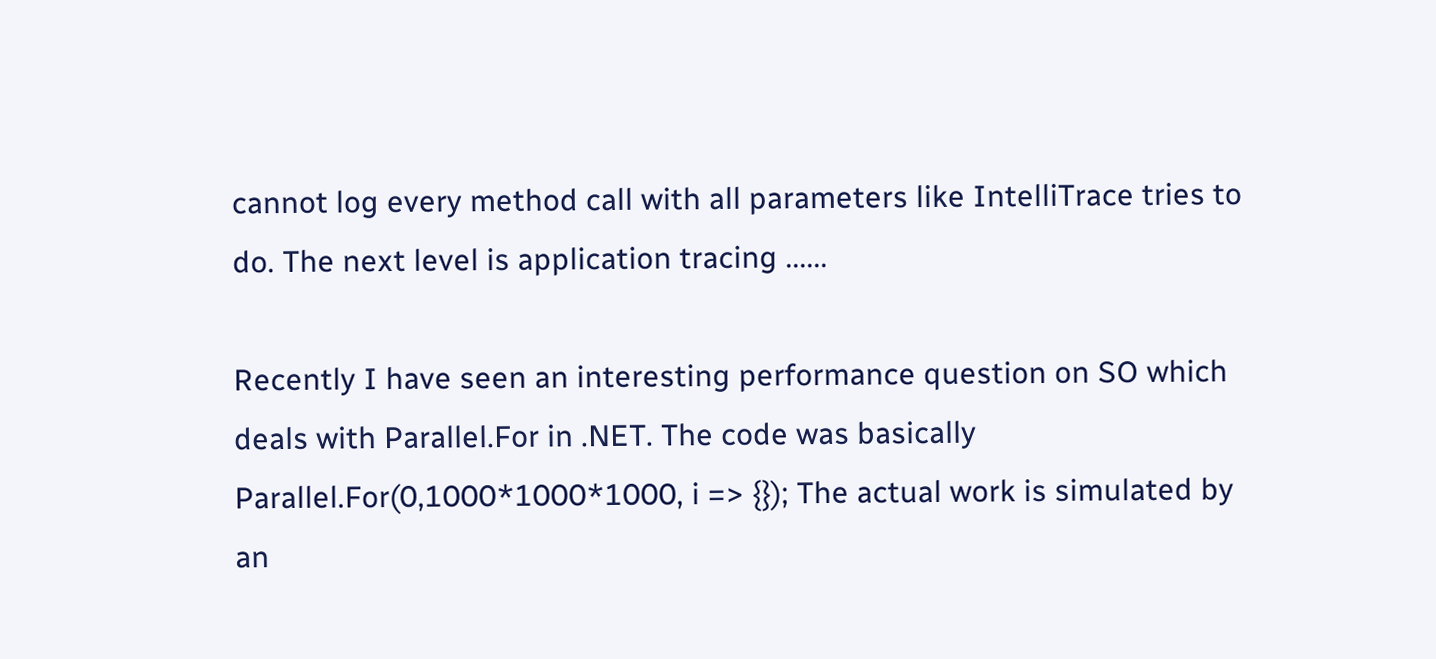cannot log every method call with all parameters like IntelliTrace tries to do. The next level is application tracing ......

Recently I have seen an interesting performance question on SO which deals with Parallel.For in .NET. The code was basically Parallel.For(0,1000*1000*1000, i => {}); The actual work is simulated by an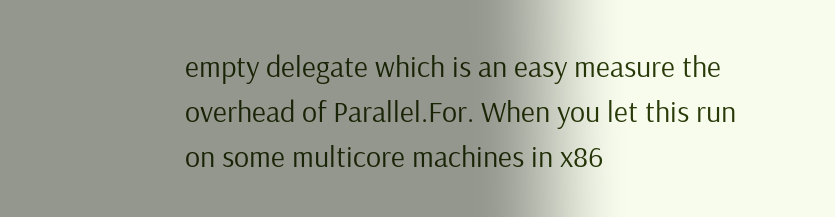empty delegate which is an easy measure the overhead of Parallel.For. When you let this run on some multicore machines in x86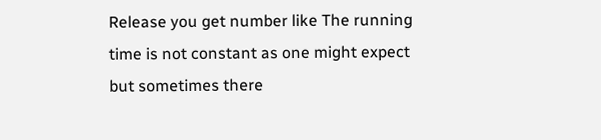Release you get number like The running time is not constant as one might expect but sometimes there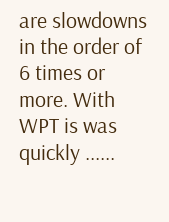are slowdowns in the order of 6 times or more. With WPT is was quickly ......